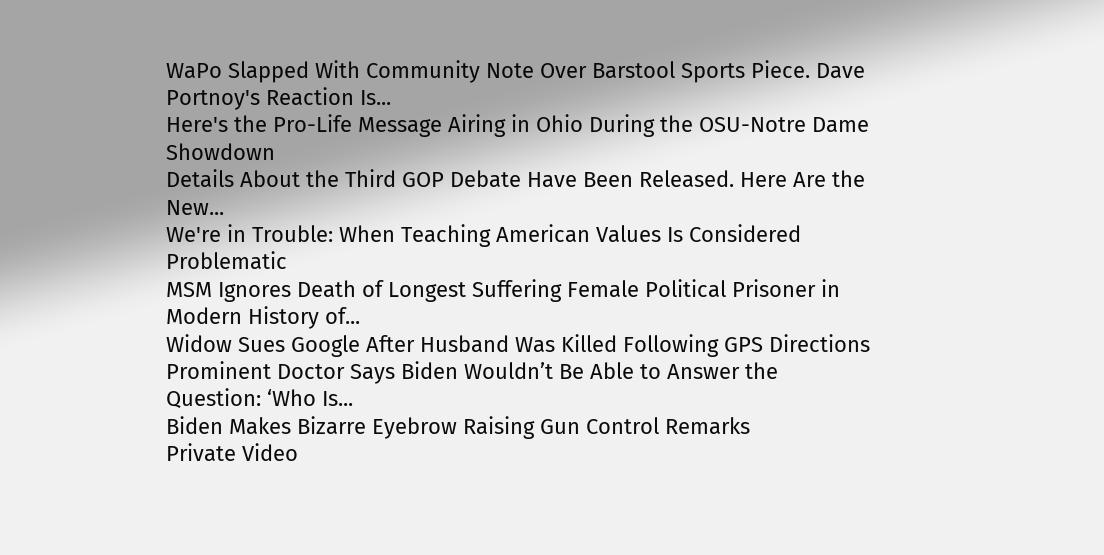WaPo Slapped With Community Note Over Barstool Sports Piece. Dave Portnoy's Reaction Is...
Here's the Pro-Life Message Airing in Ohio During the OSU-Notre Dame Showdown
Details About the Third GOP Debate Have Been Released. Here Are the New...
We're in Trouble: When Teaching American Values Is Considered Problematic
MSM Ignores Death of Longest Suffering Female Political Prisoner in Modern History of...
Widow Sues Google After Husband Was Killed Following GPS Directions
Prominent Doctor Says Biden Wouldn’t Be Able to Answer the Question: ‘Who Is...
Biden Makes Bizarre Eyebrow Raising Gun Control Remarks
Private Video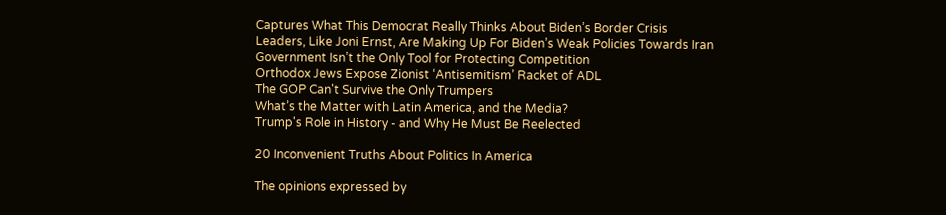Captures What This Democrat Really Thinks About Biden’s Border Crisis
Leaders, Like Joni Ernst, Are Making Up For Biden’s Weak Policies Towards Iran
Government Isn’t the Only Tool for Protecting Competition
Orthodox Jews Expose Zionist ‘Antisemitism’ Racket of ADL
The GOP Can't Survive the Only Trumpers
What’s the Matter with Latin America, and the Media?
Trump's Role in History - and Why He Must Be Reelected

20 Inconvenient Truths About Politics In America

The opinions expressed by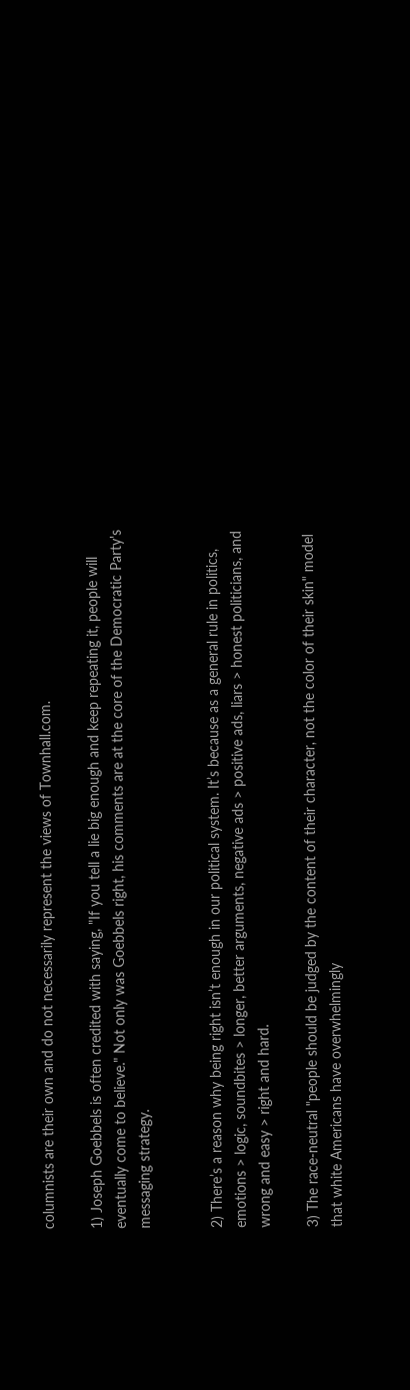columnists are their own and do not necessarily represent the views of Townhall.com.

1) Joseph Goebbels is often credited with saying, "If you tell a lie big enough and keep repeating it, people will eventually come to believe." Not only was Goebbels right, his comments are at the core of the Democratic Party's messaging strategy.


2) There’s a reason why being right isn’t enough in our political system. It’s because as a general rule in politics, emotions > logic, soundbites > longer, better arguments, negative ads > positive ads, liars > honest politicians, and wrong and easy > right and hard.

3) The race-neutral "people should be judged by the content of their character, not the color of their skin" model that white Americans have overwhelmingly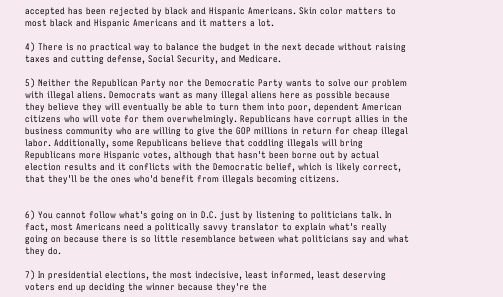accepted has been rejected by black and Hispanic Americans. Skin color matters to most black and Hispanic Americans and it matters a lot.

4) There is no practical way to balance the budget in the next decade without raising taxes and cutting defense, Social Security, and Medicare.

5) Neither the Republican Party nor the Democratic Party wants to solve our problem with illegal aliens. Democrats want as many illegal aliens here as possible because they believe they will eventually be able to turn them into poor, dependent American citizens who will vote for them overwhelmingly. Republicans have corrupt allies in the business community who are willing to give the GOP millions in return for cheap illegal labor. Additionally, some Republicans believe that coddling illegals will bring Republicans more Hispanic votes, although that hasn't been borne out by actual election results and it conflicts with the Democratic belief, which is likely correct, that they'll be the ones who'd benefit from illegals becoming citizens.


6) You cannot follow what's going on in D.C. just by listening to politicians talk. In fact, most Americans need a politically savvy translator to explain what's really going on because there is so little resemblance between what politicians say and what they do.

7) In presidential elections, the most indecisive, least informed, least deserving voters end up deciding the winner because they're the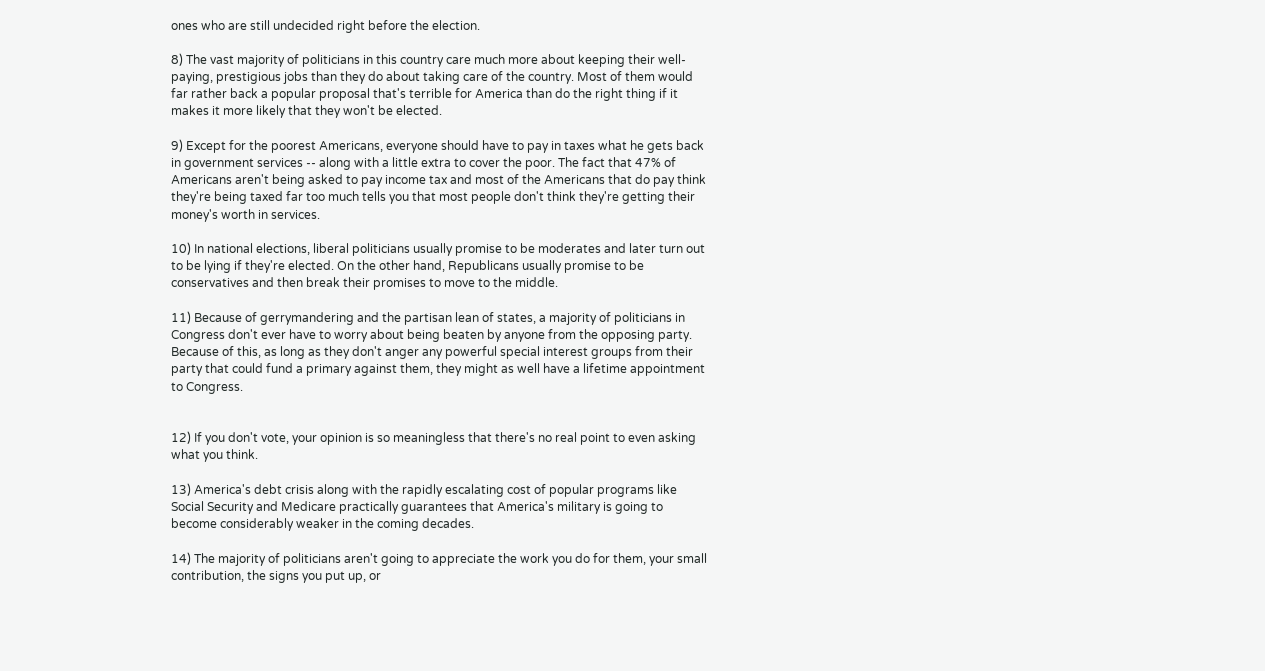ones who are still undecided right before the election.

8) The vast majority of politicians in this country care much more about keeping their well-paying, prestigious jobs than they do about taking care of the country. Most of them would far rather back a popular proposal that's terrible for America than do the right thing if it makes it more likely that they won't be elected.

9) Except for the poorest Americans, everyone should have to pay in taxes what he gets back in government services -- along with a little extra to cover the poor. The fact that 47% of Americans aren't being asked to pay income tax and most of the Americans that do pay think they're being taxed far too much tells you that most people don't think they're getting their money's worth in services.

10) In national elections, liberal politicians usually promise to be moderates and later turn out to be lying if they're elected. On the other hand, Republicans usually promise to be conservatives and then break their promises to move to the middle.

11) Because of gerrymandering and the partisan lean of states, a majority of politicians in Congress don't ever have to worry about being beaten by anyone from the opposing party. Because of this, as long as they don't anger any powerful special interest groups from their party that could fund a primary against them, they might as well have a lifetime appointment to Congress.


12) If you don't vote, your opinion is so meaningless that there's no real point to even asking what you think.

13) America's debt crisis along with the rapidly escalating cost of popular programs like Social Security and Medicare practically guarantees that America's military is going to become considerably weaker in the coming decades.

14) The majority of politicians aren't going to appreciate the work you do for them, your small contribution, the signs you put up, or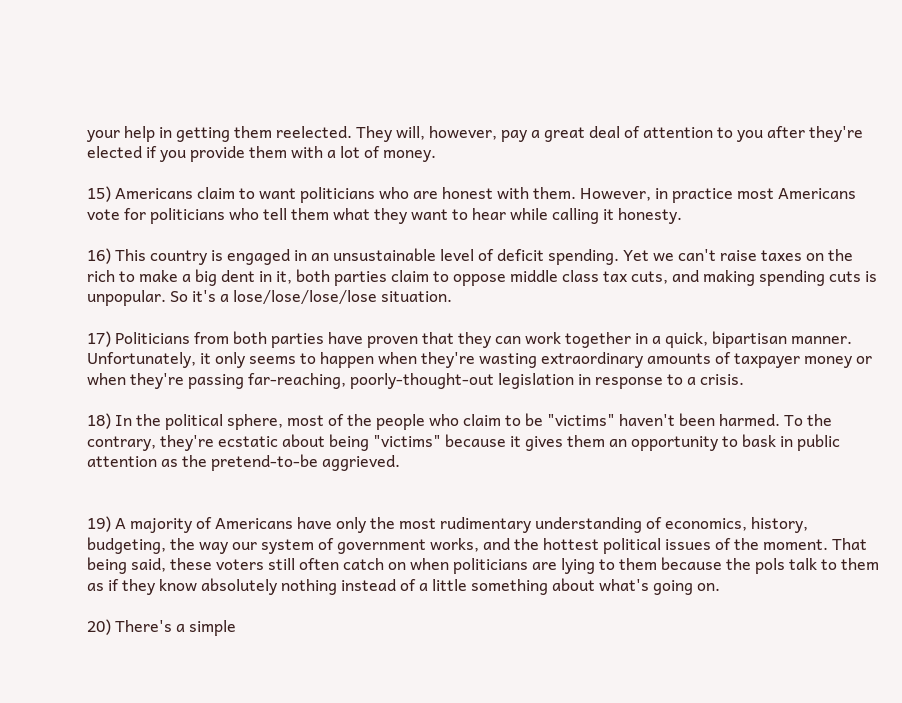your help in getting them reelected. They will, however, pay a great deal of attention to you after they're elected if you provide them with a lot of money.

15) Americans claim to want politicians who are honest with them. However, in practice most Americans vote for politicians who tell them what they want to hear while calling it honesty.

16) This country is engaged in an unsustainable level of deficit spending. Yet we can't raise taxes on the rich to make a big dent in it, both parties claim to oppose middle class tax cuts, and making spending cuts is unpopular. So it's a lose/lose/lose/lose situation.

17) Politicians from both parties have proven that they can work together in a quick, bipartisan manner. Unfortunately, it only seems to happen when they're wasting extraordinary amounts of taxpayer money or when they're passing far-reaching, poorly-thought-out legislation in response to a crisis.

18) In the political sphere, most of the people who claim to be "victims" haven't been harmed. To the contrary, they're ecstatic about being "victims" because it gives them an opportunity to bask in public attention as the pretend-to-be aggrieved.


19) A majority of Americans have only the most rudimentary understanding of economics, history, budgeting, the way our system of government works, and the hottest political issues of the moment. That being said, these voters still often catch on when politicians are lying to them because the pols talk to them as if they know absolutely nothing instead of a little something about what's going on.

20) There's a simple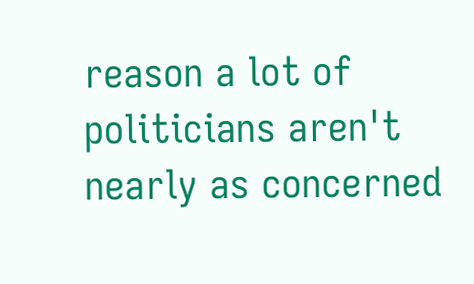reason a lot of politicians aren't nearly as concerned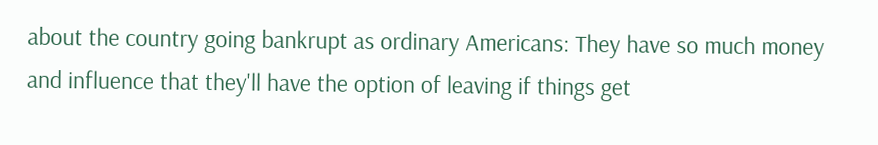about the country going bankrupt as ordinary Americans: They have so much money and influence that they'll have the option of leaving if things get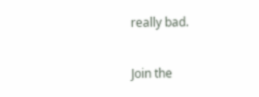really bad.

Join the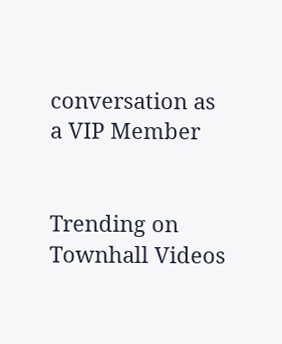conversation as a VIP Member


Trending on Townhall Videos